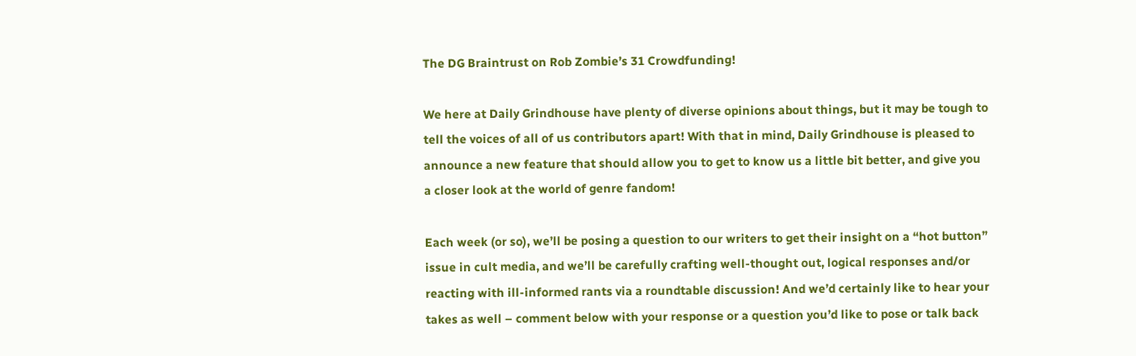The DG Braintrust on Rob Zombie’s 31 Crowdfunding!

We here at Daily Grindhouse have plenty of diverse opinions about things, but it may be tough to tell the voices of all of us contributors apart! With that in mind, Daily Grindhouse is pleased to announce a new feature that should allow you to get to know us a little bit better, and give you a closer look at the world of genre fandom!

Each week (or so), we’ll be posing a question to our writers to get their insight on a “hot button” issue in cult media, and we’ll be carefully crafting well-thought out, logical responses and/or reacting with ill-informed rants via a roundtable discussion! And we’d certainly like to hear your takes as well – comment below with your response or a question you’d like to pose or talk back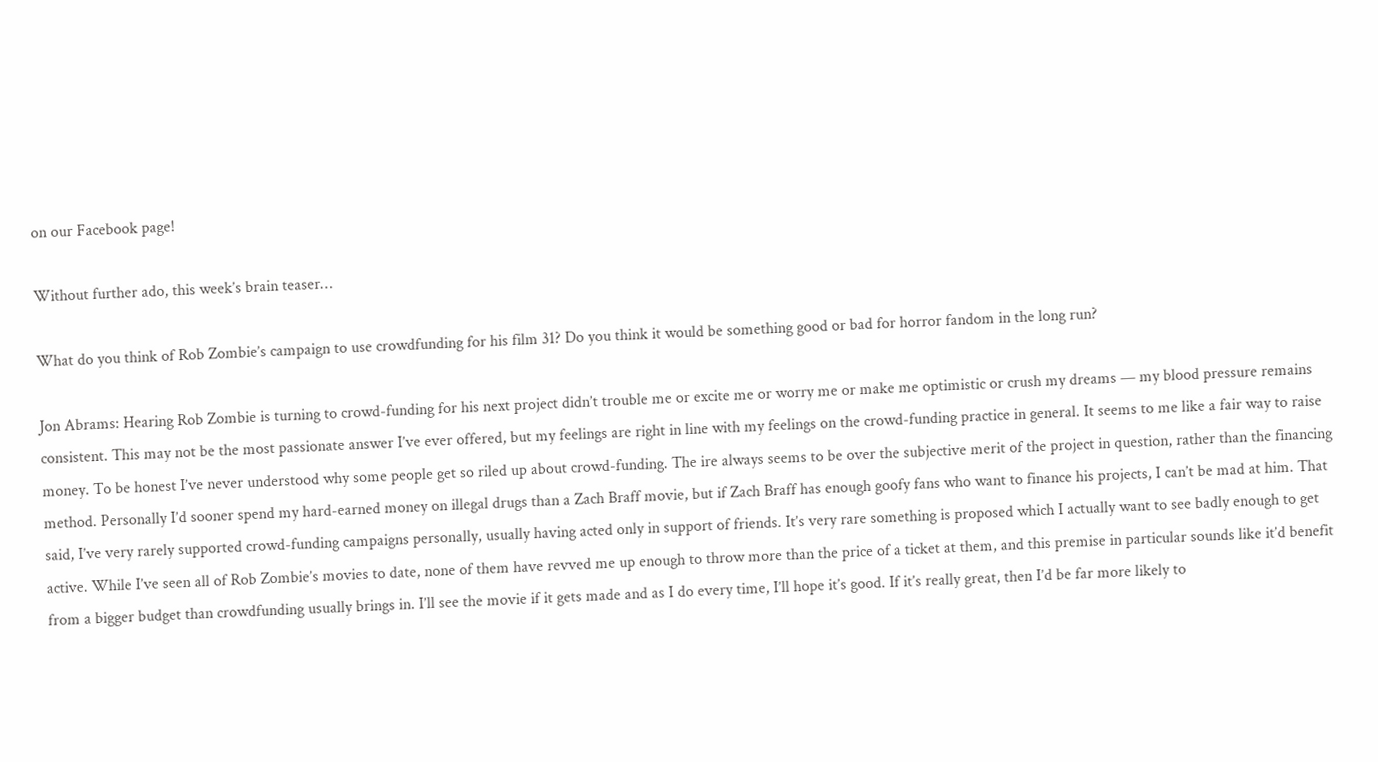on our Facebook page!

Without further ado, this week’s brain teaser…

What do you think of Rob Zombie’s campaign to use crowdfunding for his film 31? Do you think it would be something good or bad for horror fandom in the long run?

Jon Abrams: Hearing Rob Zombie is turning to crowd-funding for his next project didn’t trouble me or excite me or worry me or make me optimistic or crush my dreams — my blood pressure remains consistent. This may not be the most passionate answer I’ve ever offered, but my feelings are right in line with my feelings on the crowd-funding practice in general. It seems to me like a fair way to raise money. To be honest I’ve never understood why some people get so riled up about crowd-funding. The ire always seems to be over the subjective merit of the project in question, rather than the financing method. Personally I’d sooner spend my hard-earned money on illegal drugs than a Zach Braff movie, but if Zach Braff has enough goofy fans who want to finance his projects, I can’t be mad at him. That said, I’ve very rarely supported crowd-funding campaigns personally, usually having acted only in support of friends. It’s very rare something is proposed which I actually want to see badly enough to get active. While I’ve seen all of Rob Zombie’s movies to date, none of them have revved me up enough to throw more than the price of a ticket at them, and this premise in particular sounds like it’d benefit from a bigger budget than crowdfunding usually brings in. I’ll see the movie if it gets made and as I do every time, I’ll hope it’s good. If it’s really great, then I’d be far more likely to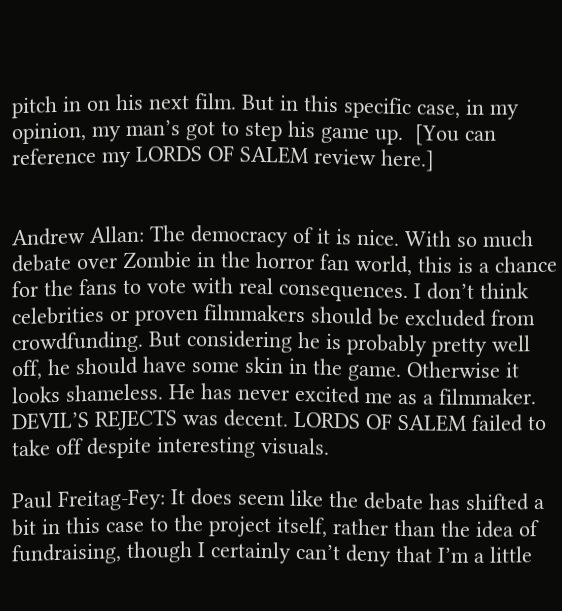pitch in on his next film. But in this specific case, in my opinion, my man’s got to step his game up.  [You can reference my LORDS OF SALEM review here.]


Andrew Allan: The democracy of it is nice. With so much debate over Zombie in the horror fan world, this is a chance for the fans to vote with real consequences. I don’t think celebrities or proven filmmakers should be excluded from crowdfunding. But considering he is probably pretty well off, he should have some skin in the game. Otherwise it looks shameless. He has never excited me as a filmmaker. DEVIL’S REJECTS was decent. LORDS OF SALEM failed to take off despite interesting visuals.

Paul Freitag-Fey: It does seem like the debate has shifted a bit in this case to the project itself, rather than the idea of fundraising, though I certainly can’t deny that I’m a little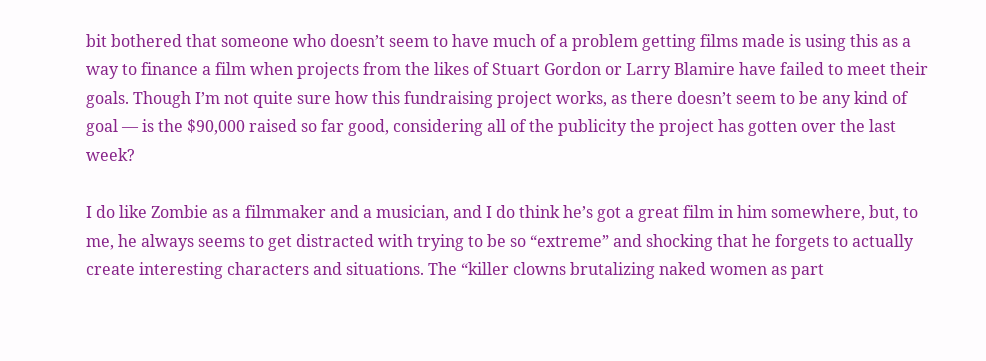bit bothered that someone who doesn’t seem to have much of a problem getting films made is using this as a way to finance a film when projects from the likes of Stuart Gordon or Larry Blamire have failed to meet their goals. Though I’m not quite sure how this fundraising project works, as there doesn’t seem to be any kind of goal — is the $90,000 raised so far good, considering all of the publicity the project has gotten over the last week?

I do like Zombie as a filmmaker and a musician, and I do think he’s got a great film in him somewhere, but, to me, he always seems to get distracted with trying to be so “extreme” and shocking that he forgets to actually create interesting characters and situations. The “killer clowns brutalizing naked women as part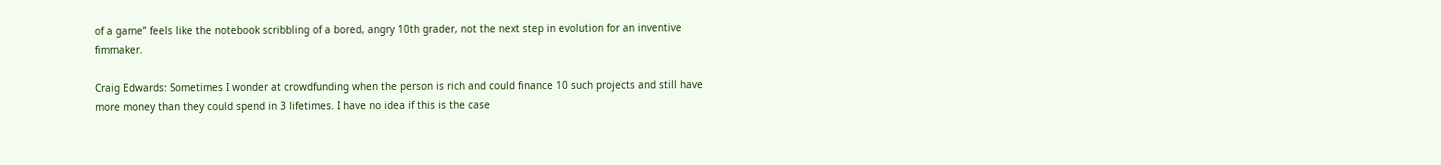of a game” feels like the notebook scribbling of a bored, angry 10th grader, not the next step in evolution for an inventive fimmaker.

Craig Edwards: Sometimes I wonder at crowdfunding when the person is rich and could finance 10 such projects and still have more money than they could spend in 3 lifetimes. I have no idea if this is the case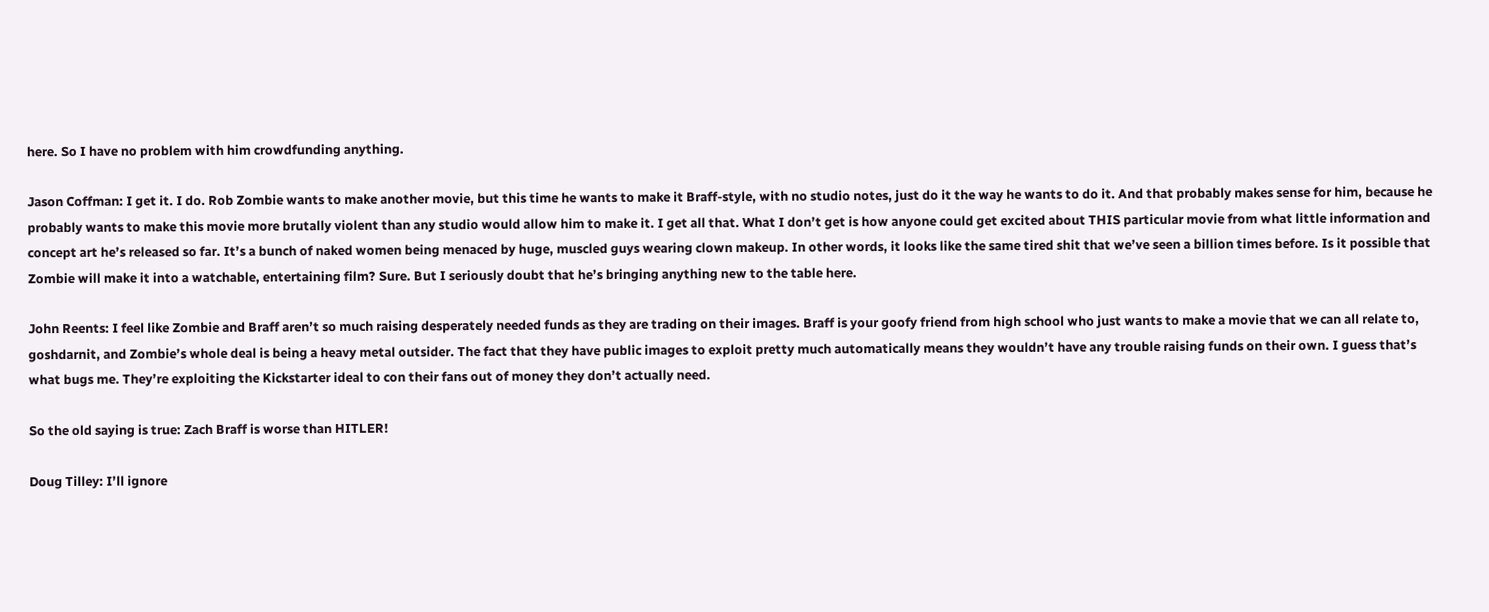here. So I have no problem with him crowdfunding anything.

Jason Coffman: I get it. I do. Rob Zombie wants to make another movie, but this time he wants to make it Braff-style, with no studio notes, just do it the way he wants to do it. And that probably makes sense for him, because he probably wants to make this movie more brutally violent than any studio would allow him to make it. I get all that. What I don’t get is how anyone could get excited about THIS particular movie from what little information and concept art he’s released so far. It’s a bunch of naked women being menaced by huge, muscled guys wearing clown makeup. In other words, it looks like the same tired shit that we’ve seen a billion times before. Is it possible that Zombie will make it into a watchable, entertaining film? Sure. But I seriously doubt that he’s bringing anything new to the table here.

John Reents: I feel like Zombie and Braff aren’t so much raising desperately needed funds as they are trading on their images. Braff is your goofy friend from high school who just wants to make a movie that we can all relate to, goshdarnit, and Zombie’s whole deal is being a heavy metal outsider. The fact that they have public images to exploit pretty much automatically means they wouldn’t have any trouble raising funds on their own. I guess that’s what bugs me. They’re exploiting the Kickstarter ideal to con their fans out of money they don’t actually need.

So the old saying is true: Zach Braff is worse than HITLER!

Doug Tilley: I’ll ignore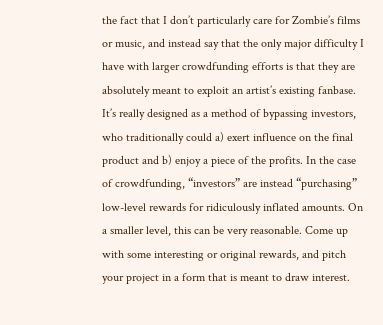the fact that I don’t particularly care for Zombie’s films or music, and instead say that the only major difficulty I have with larger crowdfunding efforts is that they are absolutely meant to exploit an artist’s existing fanbase. It’s really designed as a method of bypassing investors, who traditionally could a) exert influence on the final product and b) enjoy a piece of the profits. In the case of crowdfunding, “investors” are instead “purchasing” low-level rewards for ridiculously inflated amounts. On a smaller level, this can be very reasonable. Come up with some interesting or original rewards, and pitch your project in a form that is meant to draw interest.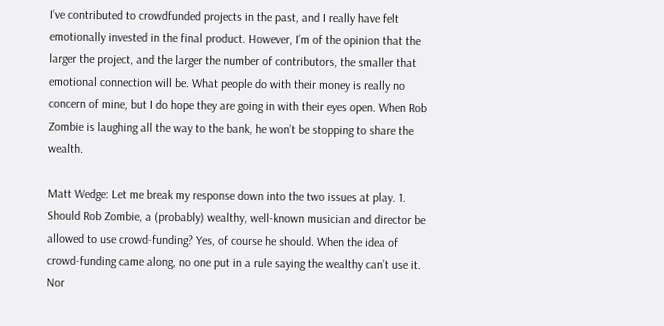I’ve contributed to crowdfunded projects in the past, and I really have felt emotionally invested in the final product. However, I’m of the opinion that the larger the project, and the larger the number of contributors, the smaller that emotional connection will be. What people do with their money is really no concern of mine, but I do hope they are going in with their eyes open. When Rob Zombie is laughing all the way to the bank, he won’t be stopping to share the wealth.

Matt Wedge: Let me break my response down into the two issues at play. 1. Should Rob Zombie, a (probably) wealthy, well-known musician and director be allowed to use crowd-funding? Yes, of course he should. When the idea of crowd-funding came along, no one put in a rule saying the wealthy can’t use it. Nor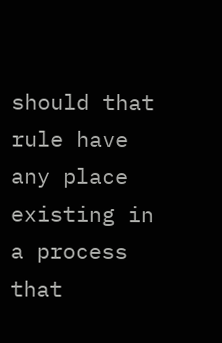should that rule have any place existing in a process that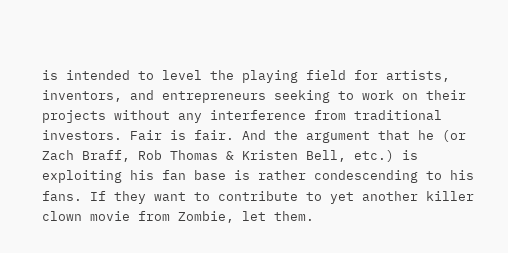is intended to level the playing field for artists, inventors, and entrepreneurs seeking to work on their projects without any interference from traditional investors. Fair is fair. And the argument that he (or Zach Braff, Rob Thomas & Kristen Bell, etc.) is exploiting his fan base is rather condescending to his fans. If they want to contribute to yet another killer clown movie from Zombie, let them.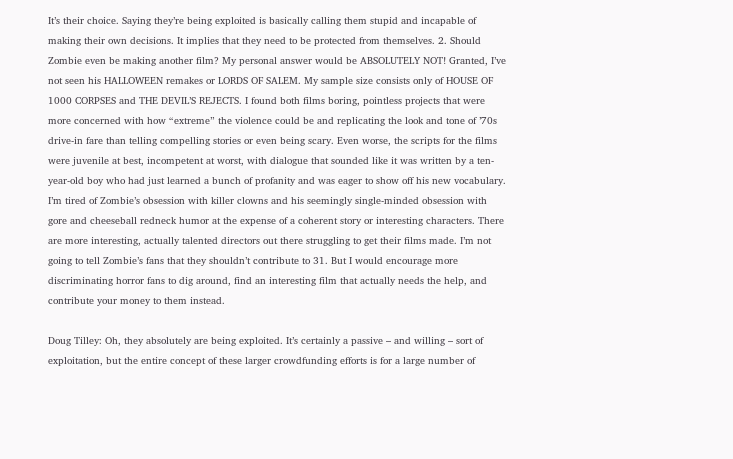It’s their choice. Saying they’re being exploited is basically calling them stupid and incapable of making their own decisions. It implies that they need to be protected from themselves. 2. Should Zombie even be making another film? My personal answer would be ABSOLUTELY NOT! Granted, I’ve not seen his HALLOWEEN remakes or LORDS OF SALEM. My sample size consists only of HOUSE OF 1000 CORPSES and THE DEVIL’S REJECTS. I found both films boring, pointless projects that were more concerned with how “extreme” the violence could be and replicating the look and tone of ’70s drive-in fare than telling compelling stories or even being scary. Even worse, the scripts for the films were juvenile at best, incompetent at worst, with dialogue that sounded like it was written by a ten-year-old boy who had just learned a bunch of profanity and was eager to show off his new vocabulary. I’m tired of Zombie’s obsession with killer clowns and his seemingly single-minded obsession with gore and cheeseball redneck humor at the expense of a coherent story or interesting characters. There are more interesting, actually talented directors out there struggling to get their films made. I’m not going to tell Zombie’s fans that they shouldn’t contribute to 31. But I would encourage more discriminating horror fans to dig around, find an interesting film that actually needs the help, and contribute your money to them instead.

Doug Tilley: Oh, they absolutely are being exploited. It’s certainly a passive – and willing – sort of exploitation, but the entire concept of these larger crowdfunding efforts is for a large number of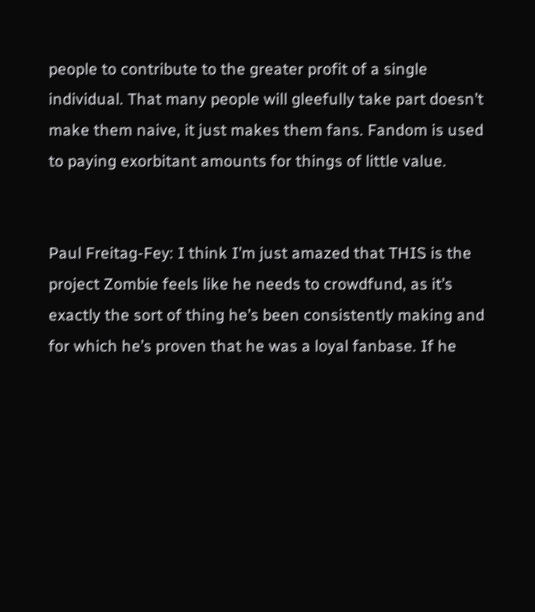people to contribute to the greater profit of a single individual. That many people will gleefully take part doesn’t make them naive, it just makes them fans. Fandom is used to paying exorbitant amounts for things of little value.


Paul Freitag-Fey: I think I’m just amazed that THIS is the project Zombie feels like he needs to crowdfund, as it’s exactly the sort of thing he’s been consistently making and for which he’s proven that he was a loyal fanbase. If he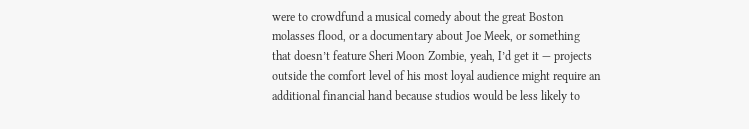were to crowdfund a musical comedy about the great Boston molasses flood, or a documentary about Joe Meek, or something that doesn’t feature Sheri Moon Zombie, yeah, I’d get it — projects outside the comfort level of his most loyal audience might require an additional financial hand because studios would be less likely to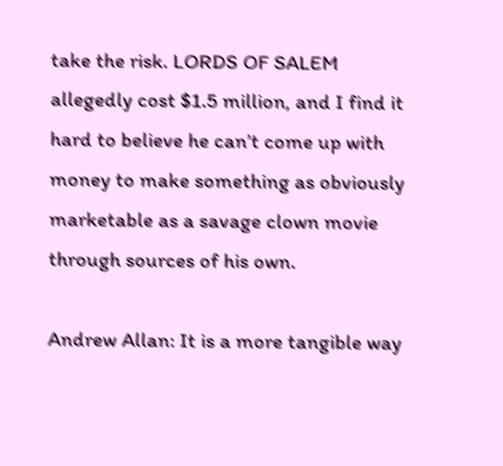take the risk. LORDS OF SALEM allegedly cost $1.5 million, and I find it hard to believe he can’t come up with money to make something as obviously marketable as a savage clown movie through sources of his own.

Andrew Allan: It is a more tangible way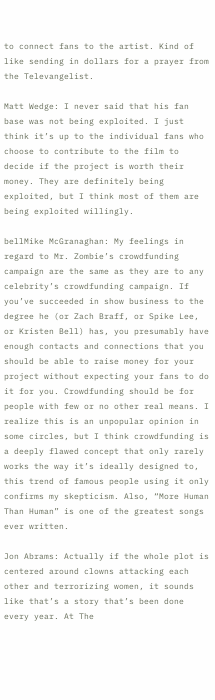to connect fans to the artist. Kind of like sending in dollars for a prayer from the Televangelist.

Matt Wedge: I never said that his fan base was not being exploited. I just think it’s up to the individual fans who choose to contribute to the film to decide if the project is worth their money. They are definitely being exploited, but I think most of them are being exploited willingly.

bellMike McGranaghan: My feelings in regard to Mr. Zombie’s crowdfunding campaign are the same as they are to any celebrity’s crowdfunding campaign. If you’ve succeeded in show business to the degree he (or Zach Braff, or Spike Lee, or Kristen Bell) has, you presumably have enough contacts and connections that you should be able to raise money for your project without expecting your fans to do it for you. Crowdfunding should be for people with few or no other real means. I realize this is an unpopular opinion in some circles, but I think crowdfunding is a deeply flawed concept that only rarely works the way it’s ideally designed to, this trend of famous people using it only confirms my skepticism. Also, “More Human Than Human” is one of the greatest songs ever written.

Jon Abrams: Actually if the whole plot is centered around clowns attacking each other and terrorizing women, it sounds like that’s a story that’s been done every year. At The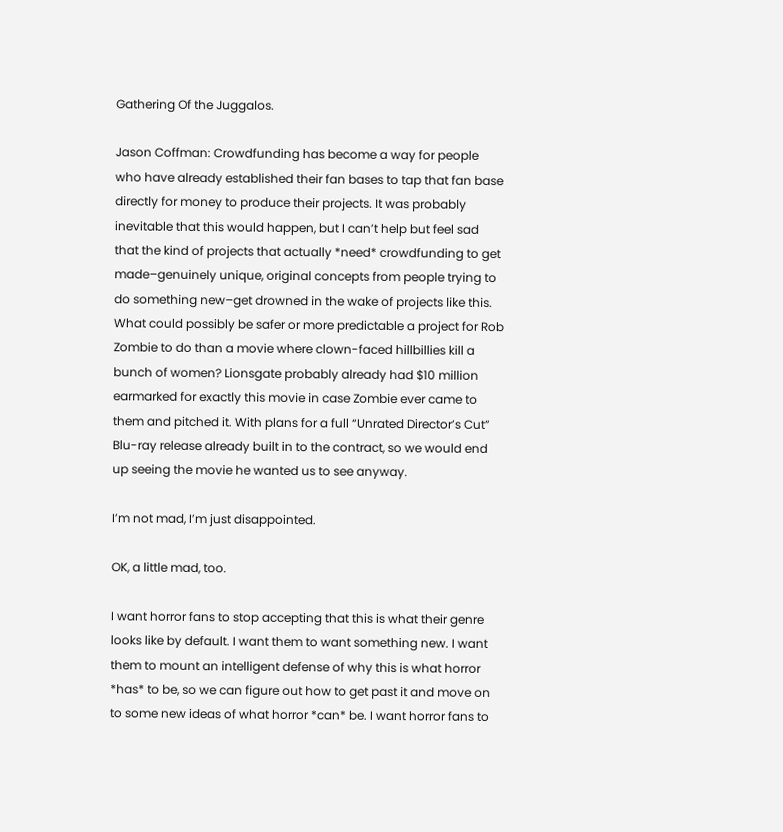Gathering Of the Juggalos.

Jason Coffman: Crowdfunding has become a way for people who have already established their fan bases to tap that fan base directly for money to produce their projects. It was probably inevitable that this would happen, but I can’t help but feel sad that the kind of projects that actually *need* crowdfunding to get made–genuinely unique, original concepts from people trying to do something new–get drowned in the wake of projects like this. What could possibly be safer or more predictable a project for Rob Zombie to do than a movie where clown-faced hillbillies kill a bunch of women? Lionsgate probably already had $10 million earmarked for exactly this movie in case Zombie ever came to them and pitched it. With plans for a full “Unrated Director’s Cut” Blu-ray release already built in to the contract, so we would end up seeing the movie he wanted us to see anyway.

I’m not mad, I’m just disappointed.

OK, a little mad, too.

I want horror fans to stop accepting that this is what their genre looks like by default. I want them to want something new. I want them to mount an intelligent defense of why this is what horror *has* to be, so we can figure out how to get past it and move on to some new ideas of what horror *can* be. I want horror fans to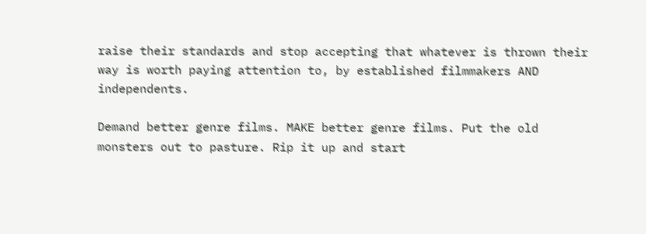raise their standards and stop accepting that whatever is thrown their way is worth paying attention to, by established filmmakers AND independents.

Demand better genre films. MAKE better genre films. Put the old monsters out to pasture. Rip it up and start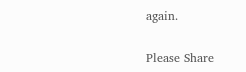again.

Please Share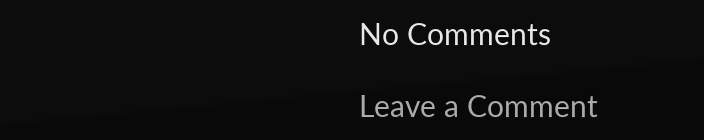No Comments

Leave a Comment